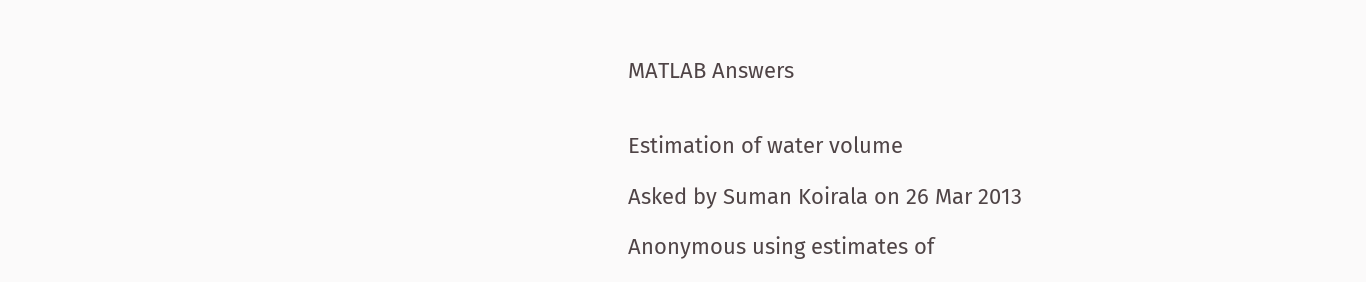MATLAB Answers


Estimation of water volume

Asked by Suman Koirala on 26 Mar 2013

Anonymous using estimates of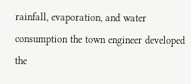rainfall, evaporation, and water consumption the town engineer developed the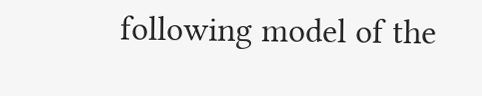following model of the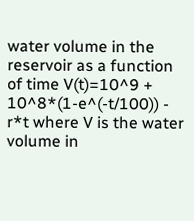water volume in the reservoir as a function of time V(t)=10^9 + 10^8*(1-e^(-t/100)) - r*t where V is the water volume in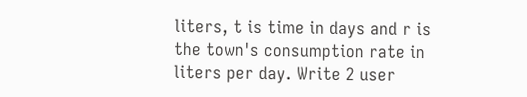liters, t is time in days and r is the town's consumption rate in liters per day. Write 2 user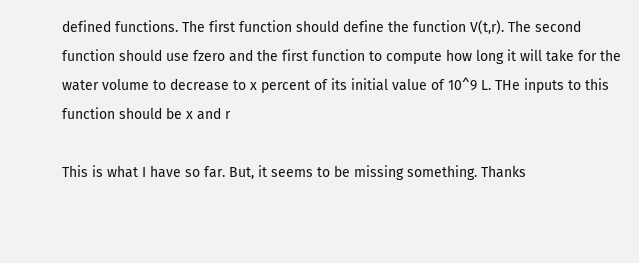defined functions. The first function should define the function V(t,r). The second function should use fzero and the first function to compute how long it will take for the water volume to decrease to x percent of its initial value of 10^9 L. THe inputs to this function should be x and r

This is what I have so far. But, it seems to be missing something. Thanks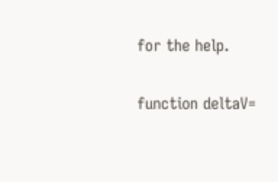for the help.

function deltaV=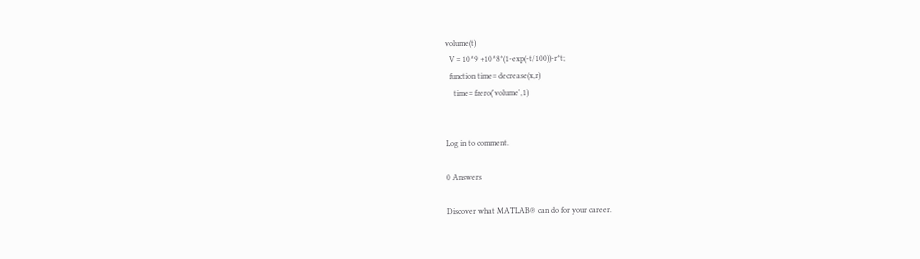volume(t)
  V = 10^9 +10^8*(1-exp(-t/100))-r*t;
  function time= decrease(x,r)
    time= fzero('volume',1)


Log in to comment.

0 Answers

Discover what MATLAB® can do for your career.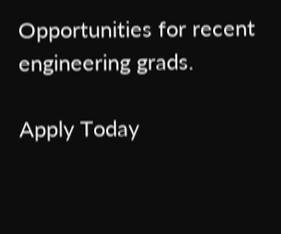Opportunities for recent engineering grads.

Apply Today